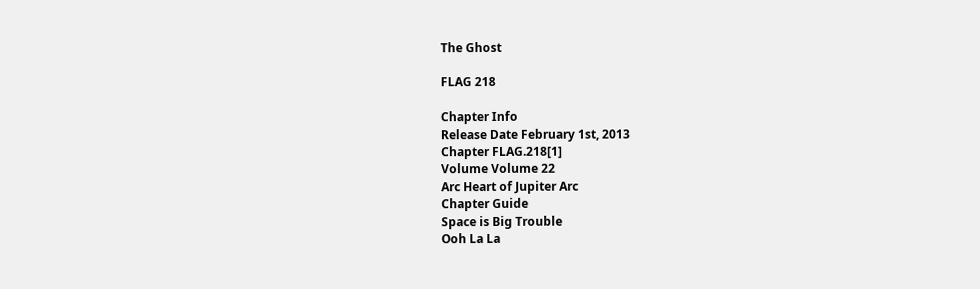The Ghost

FLAG 218

Chapter Info
Release Date February 1st, 2013
Chapter FLAG.218[1]
Volume Volume 22
Arc Heart of Jupiter Arc
Chapter Guide
Space is Big Trouble
Ooh La La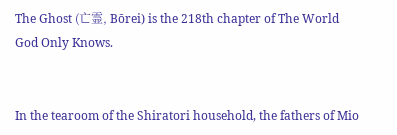The Ghost (亡霊, Bōrei) is the 218th chapter of The World God Only Knows.


In the tearoom of the Shiratori household, the fathers of Mio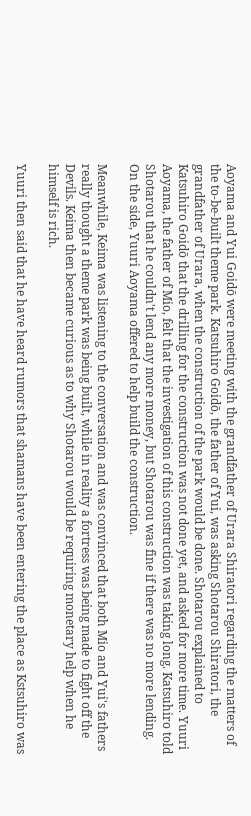Aoyama and Yui Goidō were meeting with the grandfather of Urara Shiratori regarding the matters of the to-be-built theme park. Katsuhiro Goidō, the father of Yui, was asking Shotarou Shiratori, the grandfather of Urara, when the construction of the park would be done. Shotarou explained to Katsuhiro Goidō that the drilling for the construction was not done yet, and asked for more time. Yuuri Aoyama, the father of Mio, felt that the investigation of this construction was taking long. Katsuhiro told Shotarou that he couldn't lend any more money, but Shotarou was fine if there was no more lending. On the side, Yuuri Aoyama offered to help build the construction.

Meanwhile, Keima was listening to the conversation and was convinced that both Mio and Yui's fathers really thought a theme park was being built, while in reality a fortress was being made to fight off the Devils. Keima then became curious as to why Shotarou would be requiring monetary help when he himself is rich.

Yuuri then said that he have heard rumors that shamans have been entering the place as Kstsuhiro was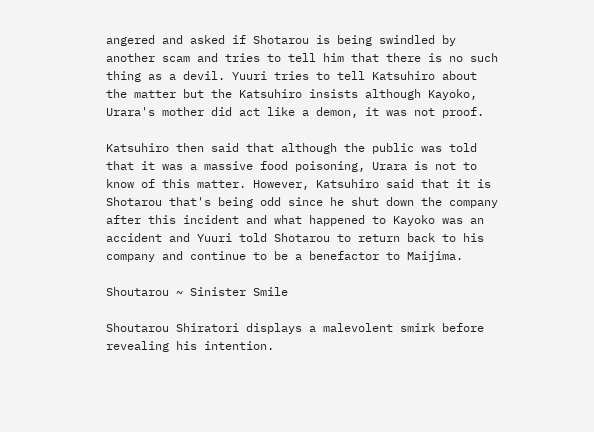angered and asked if Shotarou is being swindled by another scam and tries to tell him that there is no such thing as a devil. Yuuri tries to tell Katsuhiro about the matter but the Katsuhiro insists although Kayoko, Urara's mother did act like a demon, it was not proof.

Katsuhiro then said that although the public was told that it was a massive food poisoning, Urara is not to know of this matter. However, Katsuhiro said that it is Shotarou that's being odd since he shut down the company after this incident and what happened to Kayoko was an accident and Yuuri told Shotarou to return back to his company and continue to be a benefactor to Maijima.

Shoutarou ~ Sinister Smile

Shoutarou Shiratori displays a malevolent smirk before revealing his intention.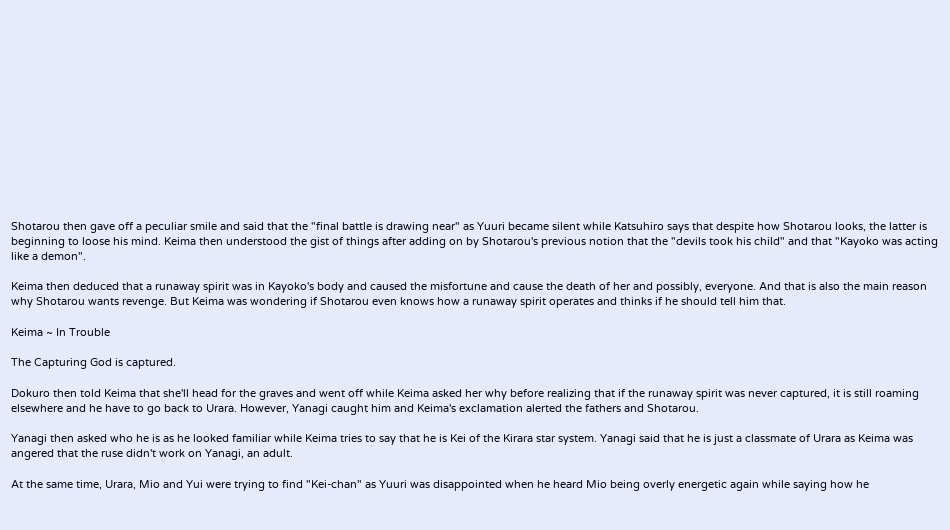Shotarou then gave off a peculiar smile and said that the "final battle is drawing near" as Yuuri became silent while Katsuhiro says that despite how Shotarou looks, the latter is beginning to loose his mind. Keima then understood the gist of things after adding on by Shotarou's previous notion that the "devils took his child" and that "Kayoko was acting like a demon".

Keima then deduced that a runaway spirit was in Kayoko's body and caused the misfortune and cause the death of her and possibly, everyone. And that is also the main reason why Shotarou wants revenge. But Keima was wondering if Shotarou even knows how a runaway spirit operates and thinks if he should tell him that.

Keima ~ In Trouble

The Capturing God is captured.

Dokuro then told Keima that she'll head for the graves and went off while Keima asked her why before realizing that if the runaway spirit was never captured, it is still roaming elsewhere and he have to go back to Urara. However, Yanagi caught him and Keima's exclamation alerted the fathers and Shotarou.

Yanagi then asked who he is as he looked familiar while Keima tries to say that he is Kei of the Kirara star system. Yanagi said that he is just a classmate of Urara as Keima was angered that the ruse didn't work on Yanagi, an adult.

At the same time, Urara, Mio and Yui were trying to find "Kei-chan" as Yuuri was disappointed when he heard Mio being overly energetic again while saying how he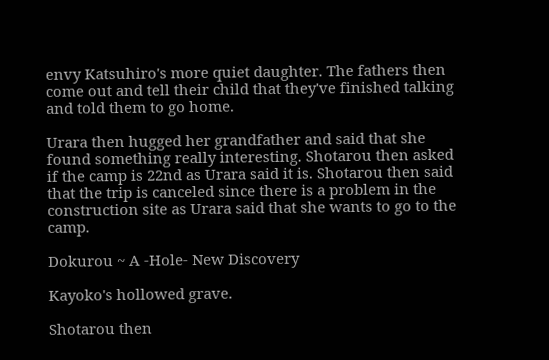envy Katsuhiro's more quiet daughter. The fathers then come out and tell their child that they've finished talking and told them to go home.

Urara then hugged her grandfather and said that she found something really interesting. Shotarou then asked if the camp is 22nd as Urara said it is. Shotarou then said that the trip is canceled since there is a problem in the construction site as Urara said that she wants to go to the camp.

Dokurou ~ A -Hole- New Discovery

Kayoko's hollowed grave.

Shotarou then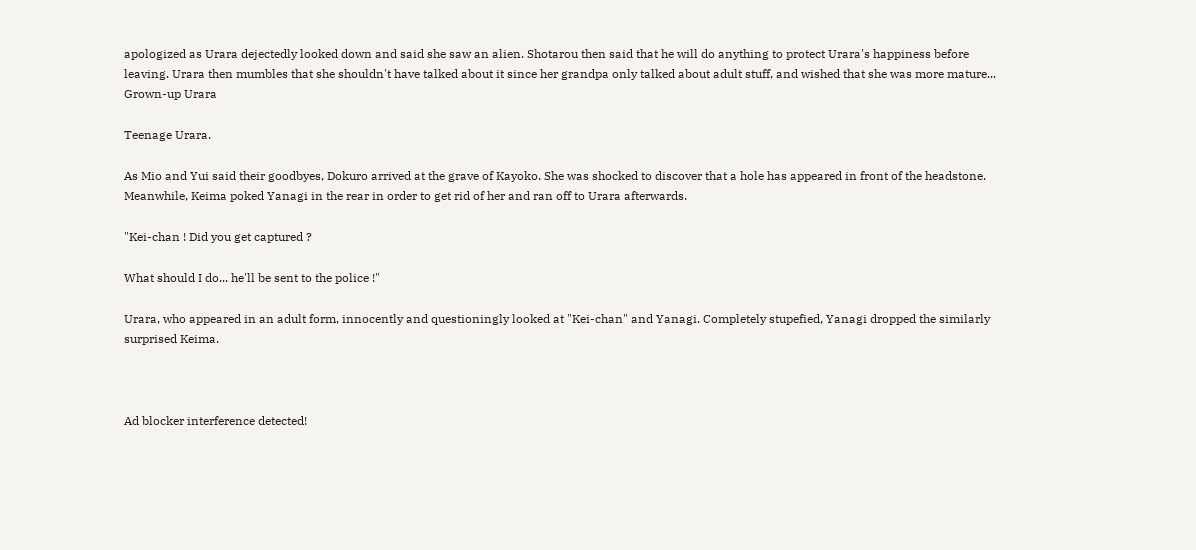apologized as Urara dejectedly looked down and said she saw an alien. Shotarou then said that he will do anything to protect Urara's happiness before leaving. Urara then mumbles that she shouldn't have talked about it since her grandpa only talked about adult stuff, and wished that she was more mature...
Grown-up Urara

Teenage Urara.

As Mio and Yui said their goodbyes, Dokuro arrived at the grave of Kayoko. She was shocked to discover that a hole has appeared in front of the headstone. Meanwhile, Keima poked Yanagi in the rear in order to get rid of her and ran off to Urara afterwards.

"Kei-chan ! Did you get captured ?

What should I do... he'll be sent to the police !"

Urara, who appeared in an adult form, innocently and questioningly looked at "Kei-chan" and Yanagi. Completely stupefied, Yanagi dropped the similarly surprised Keima.



Ad blocker interference detected!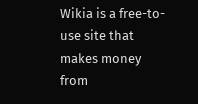Wikia is a free-to-use site that makes money from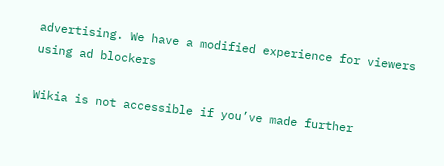advertising. We have a modified experience for viewers using ad blockers

Wikia is not accessible if you’ve made further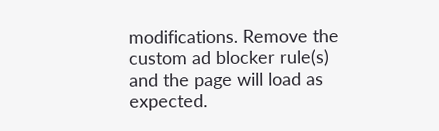modifications. Remove the custom ad blocker rule(s) and the page will load as expected.